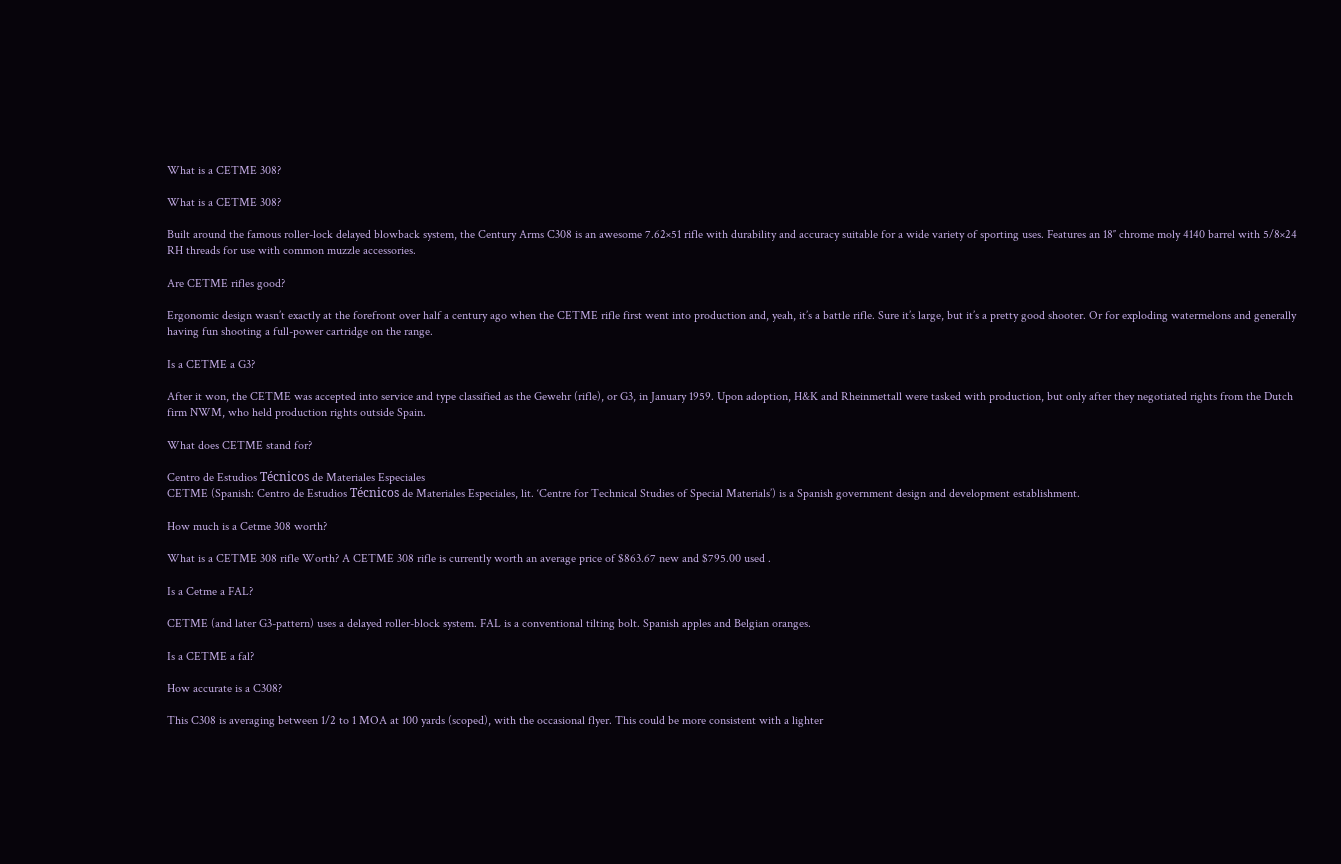What is a CETME 308?

What is a CETME 308?

Built around the famous roller-lock delayed blowback system, the Century Arms C308 is an awesome 7.62×51 rifle with durability and accuracy suitable for a wide variety of sporting uses. Features an 18″ chrome moly 4140 barrel with 5/8×24 RH threads for use with common muzzle accessories.

Are CETME rifles good?

Ergonomic design wasn’t exactly at the forefront over half a century ago when the CETME rifle first went into production and, yeah, it’s a battle rifle. Sure it’s large, but it’s a pretty good shooter. Or for exploding watermelons and generally having fun shooting a full-power cartridge on the range.

Is a CETME a G3?

After it won, the CETME was accepted into service and type classified as the Gewehr (rifle), or G3, in January 1959. Upon adoption, H&K and Rheinmettall were tasked with production, but only after they negotiated rights from the Dutch firm NWM, who held production rights outside Spain.

What does CETME stand for?

Centro de Estudios Técnicos de Materiales Especiales
CETME (Spanish: Centro de Estudios Técnicos de Materiales Especiales, lit. ‘Centre for Technical Studies of Special Materials’) is a Spanish government design and development establishment.

How much is a Cetme 308 worth?

What is a CETME 308 rifle Worth? A CETME 308 rifle is currently worth an average price of $863.67 new and $795.00 used .

Is a Cetme a FAL?

CETME (and later G3-pattern) uses a delayed roller-block system. FAL is a conventional tilting bolt. Spanish apples and Belgian oranges.

Is a CETME a fal?

How accurate is a C308?

This C308 is averaging between 1/2 to 1 MOA at 100 yards (scoped), with the occasional flyer. This could be more consistent with a lighter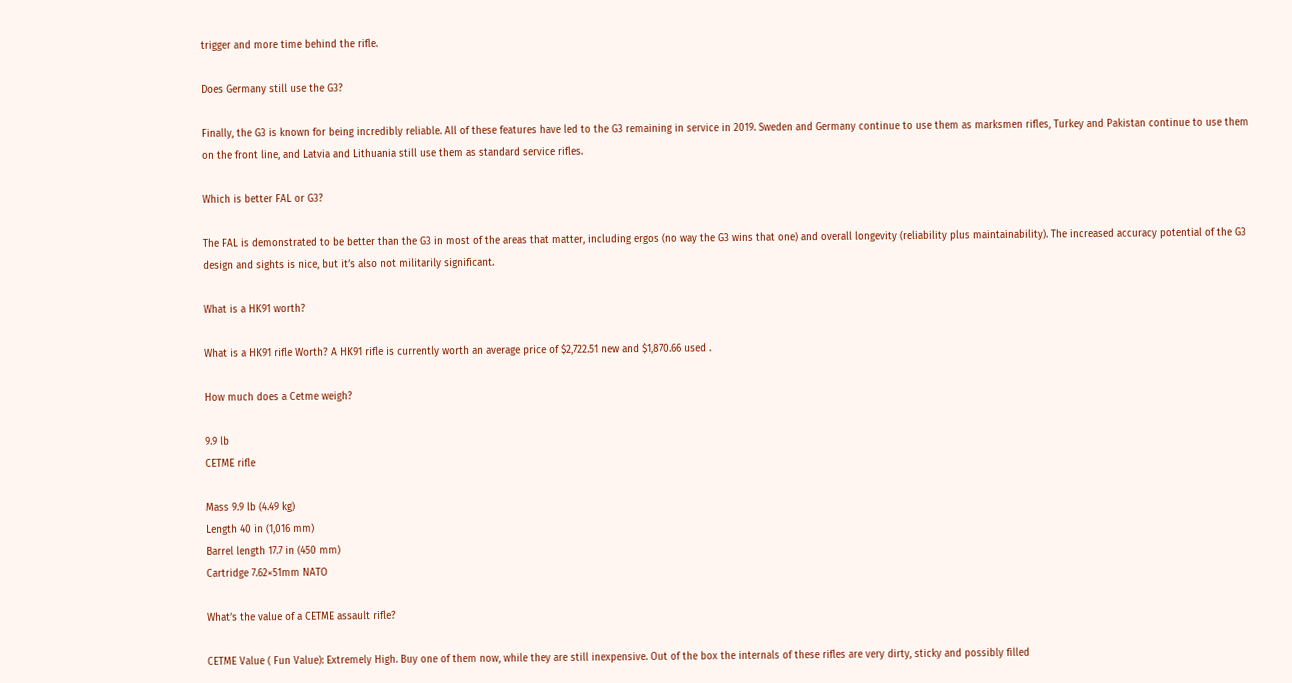trigger and more time behind the rifle.

Does Germany still use the G3?

Finally, the G3 is known for being incredibly reliable. All of these features have led to the G3 remaining in service in 2019. Sweden and Germany continue to use them as marksmen rifles, Turkey and Pakistan continue to use them on the front line, and Latvia and Lithuania still use them as standard service rifles.

Which is better FAL or G3?

The FAL is demonstrated to be better than the G3 in most of the areas that matter, including ergos (no way the G3 wins that one) and overall longevity (reliability plus maintainability). The increased accuracy potential of the G3 design and sights is nice, but it’s also not militarily significant.

What is a HK91 worth?

What is a HK91 rifle Worth? A HK91 rifle is currently worth an average price of $2,722.51 new and $1,870.66 used .

How much does a Cetme weigh?

9.9 lb
CETME rifle

Mass 9.9 lb (4.49 kg)
Length 40 in (1,016 mm)
Barrel length 17.7 in (450 mm)
Cartridge 7.62×51mm NATO

What’s the value of a CETME assault rifle?

CETME Value ( Fun Value): Extremely High. Buy one of them now, while they are still inexpensive. Out of the box the internals of these rifles are very dirty, sticky and possibly filled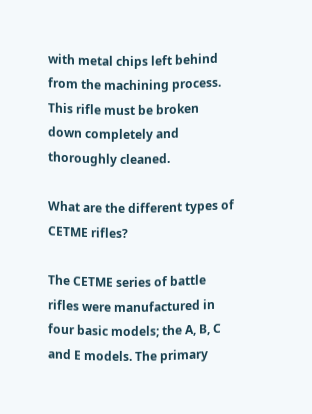with metal chips left behind from the machining process. This rifle must be broken down completely and thoroughly cleaned.

What are the different types of CETME rifles?

The CETME series of battle rifles were manufactured in four basic models; the A, B, C and E models. The primary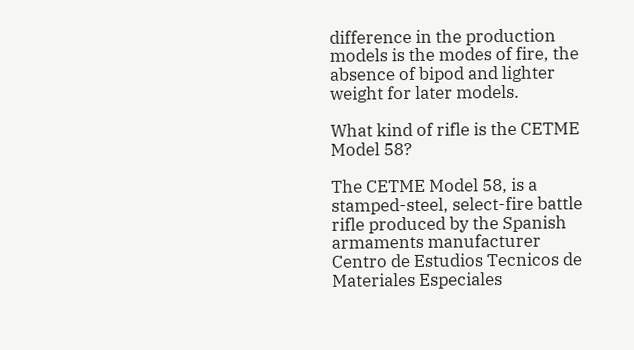difference in the production models is the modes of fire, the absence of bipod and lighter weight for later models.

What kind of rifle is the CETME Model 58?

The CETME Model 58, is a stamped-steel, select-fire battle rifle produced by the Spanish armaments manufacturer Centro de Estudios Tecnicos de Materiales Especiales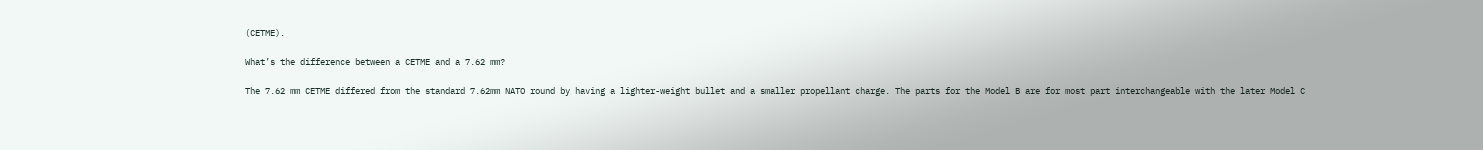(CETME).

What’s the difference between a CETME and a 7.62 mm?

The 7.62 mm CETME differed from the standard 7.62mm NATO round by having a lighter-weight bullet and a smaller propellant charge. The parts for the Model B are for most part interchangeable with the later Model C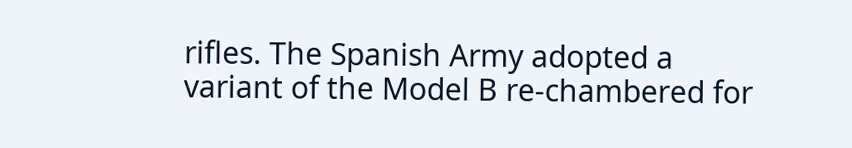rifles. The Spanish Army adopted a variant of the Model B re-chambered for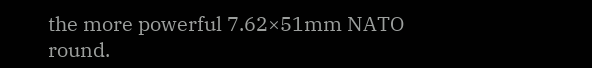the more powerful 7.62×51mm NATO round.